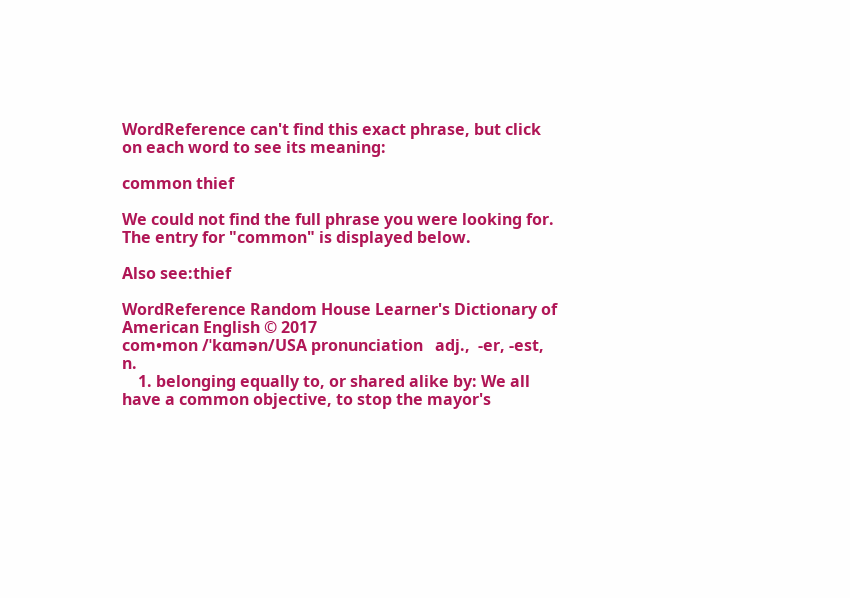WordReference can't find this exact phrase, but click on each word to see its meaning:

common thief

We could not find the full phrase you were looking for.
The entry for "common" is displayed below.

Also see:thief

WordReference Random House Learner's Dictionary of American English © 2017
com•mon /ˈkɑmən/USA pronunciation   adj.,  -er, -est, n.
    1. belonging equally to, or shared alike by: We all have a common objective, to stop the mayor's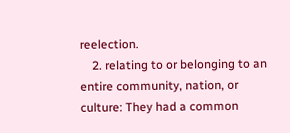reelection.
    2. relating to or belonging to an entire community, nation, or culture: They had a common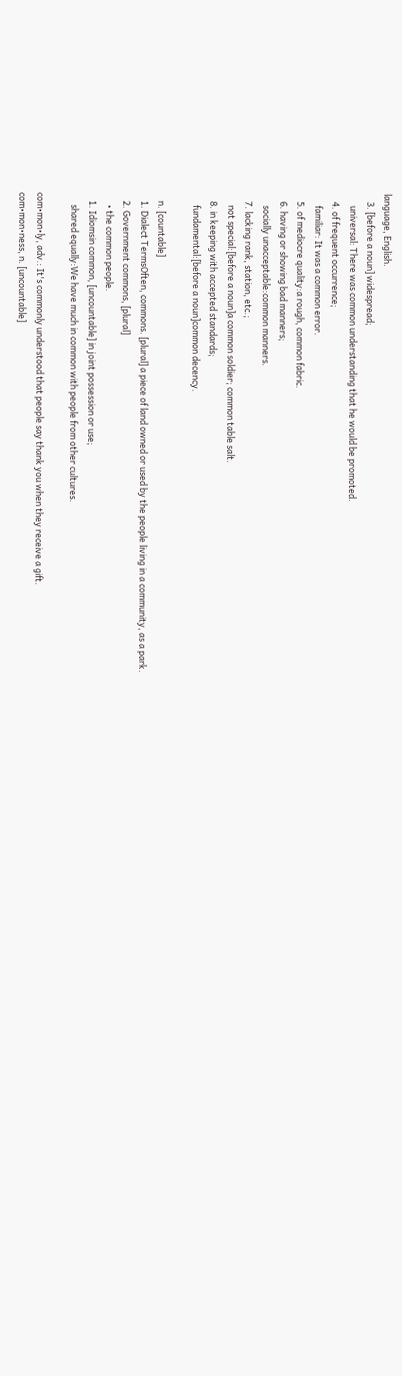language, English.
    3. [before a noun] widespread;
      universal: There was common understanding that he would be promoted.
    4. of frequent occurrence;
      familiar: It was a common error.
    5. of mediocre quality:a rough, common fabric.
    6. having or showing bad manners;
      socially unacceptable:common manners.
    7. lacking rank, station, etc.;
      not special:[before a noun]a common soldier; common table salt.
    8. in keeping with accepted standards;
      fundamental:[before a noun]common decency.

    n. [countable]
    1. Dialect TermsOften, commons. [plural] a piece of land owned or used by the people living in a community, as a park.
    2. Government commons, [plural]
      • the common people.
    1. Idiomsin common, [uncountable] in joint possession or use;
      shared equally:We have much in common with people from other cultures.

com•mon•ly, adv.: It's commonly understood that people say thank you when they receive a gift.
com•mon•ness, n. [uncountable]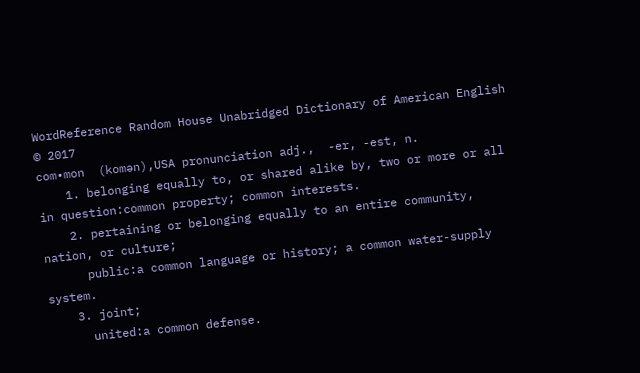WordReference Random House Unabridged Dictionary of American English © 2017
com•mon  (komən),USA pronunciation adj.,  -er, -est, n.
    1. belonging equally to, or shared alike by, two or more or all in question:common property; common interests.
    2. pertaining or belonging equally to an entire community, nation, or culture;
      public:a common language or history; a common water-supply system.
    3. joint;
      united:a common defense.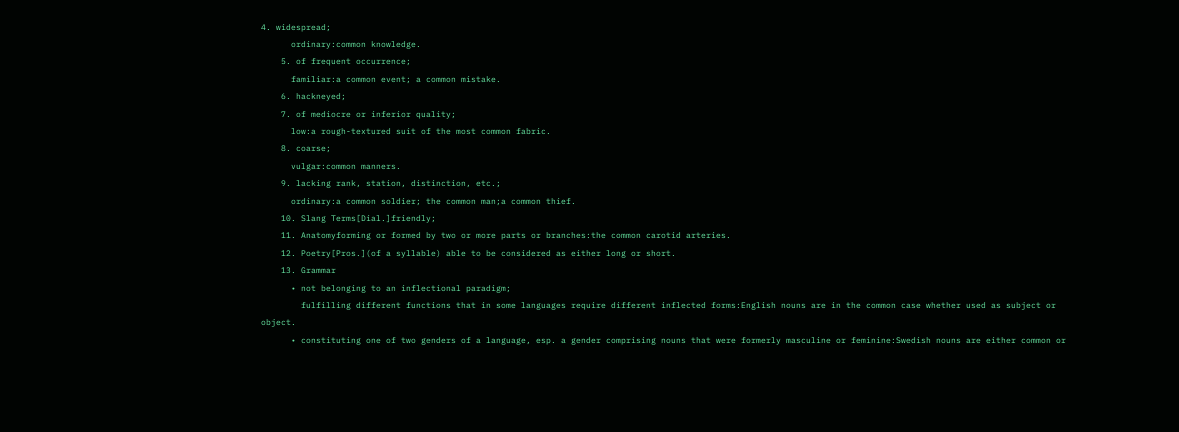4. widespread;
      ordinary:common knowledge.
    5. of frequent occurrence;
      familiar:a common event; a common mistake.
    6. hackneyed;
    7. of mediocre or inferior quality;
      low:a rough-textured suit of the most common fabric.
    8. coarse;
      vulgar:common manners.
    9. lacking rank, station, distinction, etc.;
      ordinary:a common soldier; the common man;a common thief.
    10. Slang Terms[Dial.]friendly;
    11. Anatomyforming or formed by two or more parts or branches:the common carotid arteries.
    12. Poetry[Pros.](of a syllable) able to be considered as either long or short.
    13. Grammar
      • not belonging to an inflectional paradigm;
        fulfilling different functions that in some languages require different inflected forms:English nouns are in the common case whether used as subject or object.
      • constituting one of two genders of a language, esp. a gender comprising nouns that were formerly masculine or feminine:Swedish nouns are either common or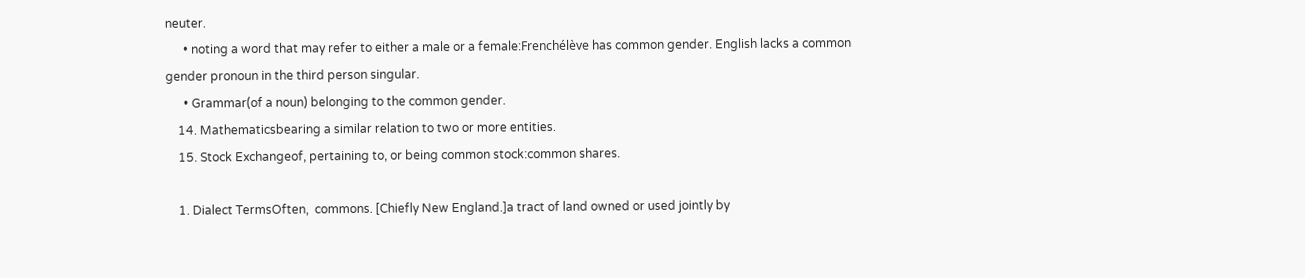neuter.
      • noting a word that may refer to either a male or a female:Frenchélève has common gender. English lacks a common gender pronoun in the third person singular.
      • Grammar(of a noun) belonging to the common gender.
    14. Mathematicsbearing a similar relation to two or more entities.
    15. Stock Exchangeof, pertaining to, or being common stock:common shares.

    1. Dialect TermsOften,  commons. [Chiefly New England.]a tract of land owned or used jointly by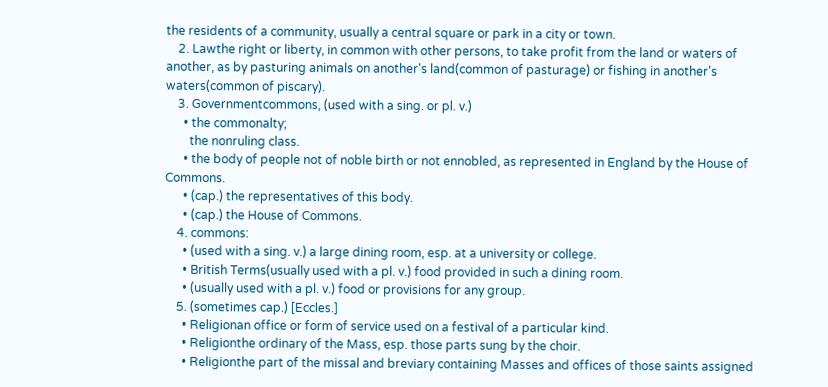the residents of a community, usually a central square or park in a city or town.
    2. Lawthe right or liberty, in common with other persons, to take profit from the land or waters of another, as by pasturing animals on another's land(common of pasturage) or fishing in another's waters(common of piscary).
    3. Governmentcommons, (used with a sing. or pl. v.)
      • the commonalty;
        the nonruling class.
      • the body of people not of noble birth or not ennobled, as represented in England by the House of Commons.
      • (cap.) the representatives of this body.
      • (cap.) the House of Commons.
    4. commons:
      • (used with a sing. v.) a large dining room, esp. at a university or college.
      • British Terms(usually used with a pl. v.) food provided in such a dining room.
      • (usually used with a pl. v.) food or provisions for any group.
    5. (sometimes cap.) [Eccles.]
      • Religionan office or form of service used on a festival of a particular kind.
      • Religionthe ordinary of the Mass, esp. those parts sung by the choir.
      • Religionthe part of the missal and breviary containing Masses and offices of those saints assigned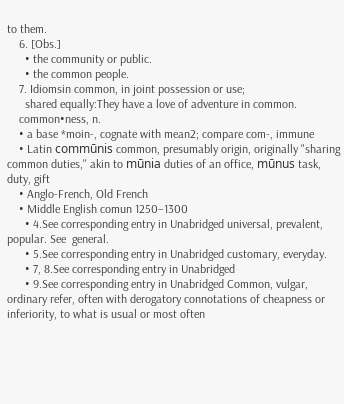to them.
    6. [Obs.]
      • the community or public.
      • the common people.
    7. Idiomsin common, in joint possession or use;
      shared equally:They have a love of adventure in common.
    common•ness, n.
    • a base *moin-, cognate with mean2; compare com-, immune
    • Latin commūnis common, presumably origin, originally "sharing common duties,'' akin to mūnia duties of an office, mūnus task, duty, gift
    • Anglo-French, Old French
    • Middle English comun 1250–1300
      • 4.See corresponding entry in Unabridged universal, prevalent, popular. See  general.
      • 5.See corresponding entry in Unabridged customary, everyday.
      • 7, 8.See corresponding entry in Unabridged
      • 9.See corresponding entry in Unabridged Common, vulgar, ordinary refer, often with derogatory connotations of cheapness or inferiority, to what is usual or most often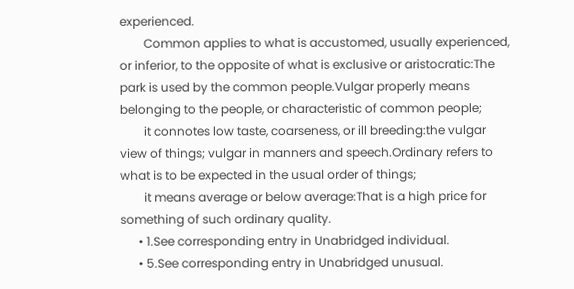experienced.
        Common applies to what is accustomed, usually experienced, or inferior, to the opposite of what is exclusive or aristocratic:The park is used by the common people.Vulgar properly means belonging to the people, or characteristic of common people;
        it connotes low taste, coarseness, or ill breeding:the vulgar view of things; vulgar in manners and speech.Ordinary refers to what is to be expected in the usual order of things;
        it means average or below average:That is a high price for something of such ordinary quality.
      • 1.See corresponding entry in Unabridged individual.
      • 5.See corresponding entry in Unabridged unusual.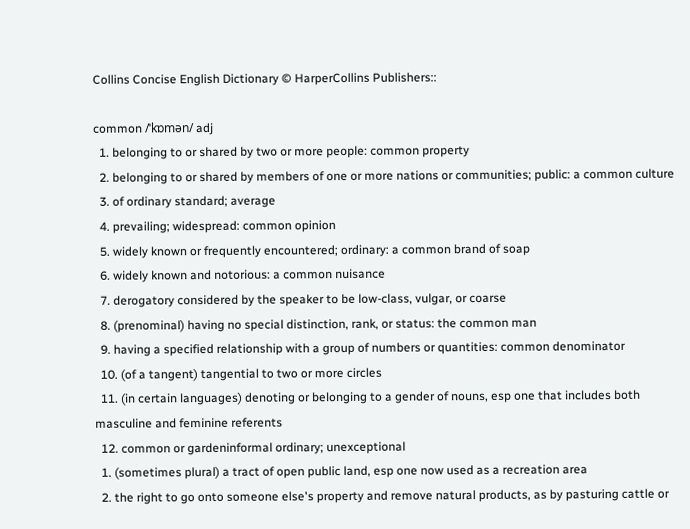Collins Concise English Dictionary © HarperCollins Publishers::

common /ˈkɒmən/ adj
  1. belonging to or shared by two or more people: common property
  2. belonging to or shared by members of one or more nations or communities; public: a common culture
  3. of ordinary standard; average
  4. prevailing; widespread: common opinion
  5. widely known or frequently encountered; ordinary: a common brand of soap
  6. widely known and notorious: a common nuisance
  7. derogatory considered by the speaker to be low-class, vulgar, or coarse
  8. (prenominal) having no special distinction, rank, or status: the common man
  9. having a specified relationship with a group of numbers or quantities: common denominator
  10. (of a tangent) tangential to two or more circles
  11. (in certain languages) denoting or belonging to a gender of nouns, esp one that includes both masculine and feminine referents
  12. common or gardeninformal ordinary; unexceptional
  1. (sometimes plural) a tract of open public land, esp one now used as a recreation area
  2. the right to go onto someone else's property and remove natural products, as by pasturing cattle or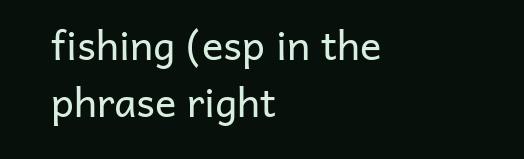fishing (esp in the phrase right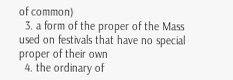of common)
  3. a form of the proper of the Mass used on festivals that have no special proper of their own
  4. the ordinary of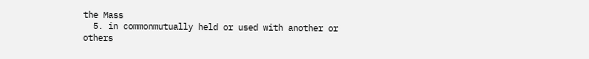the Mass
  5. in commonmutually held or used with another or others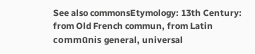See also commonsEtymology: 13th Century: from Old French commun, from Latin commūnis general, universal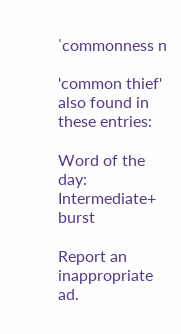ˈcommonness n

'common thief' also found in these entries:

Word of the day: Intermediate+ burst

Report an inappropriate ad.